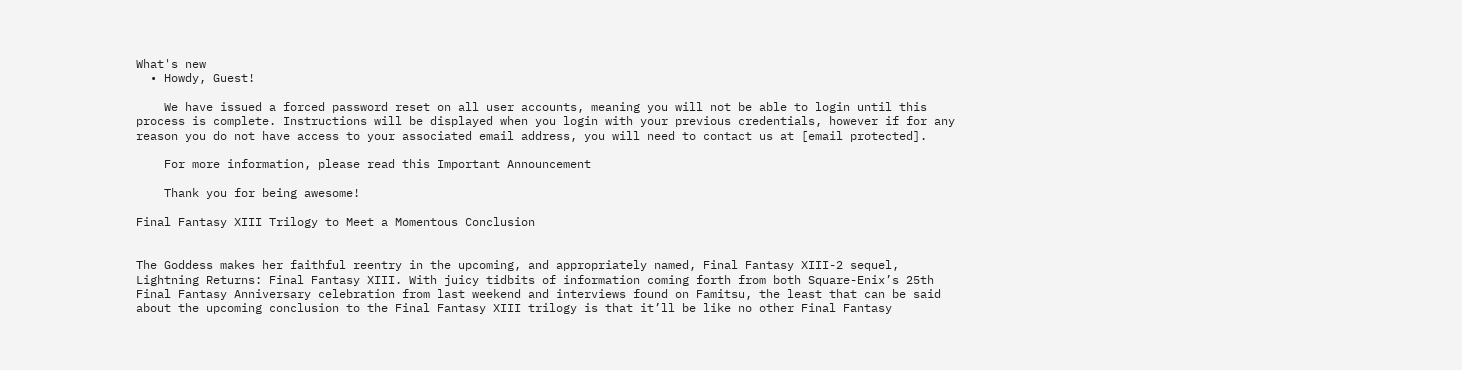What's new
  • Howdy, Guest!

    We have issued a forced password reset on all user accounts, meaning you will not be able to login until this process is complete. Instructions will be displayed when you login with your previous credentials, however if for any reason you do not have access to your associated email address, you will need to contact us at [email protected].

    For more information, please read this Important Announcement

    Thank you for being awesome!

Final Fantasy XIII Trilogy to Meet a Momentous Conclusion


The Goddess makes her faithful reentry in the upcoming, and appropriately named, Final Fantasy XIII-2 sequel, Lightning Returns: Final Fantasy XIII. With juicy tidbits of information coming forth from both Square-Enix’s 25th Final Fantasy Anniversary celebration from last weekend and interviews found on Famitsu, the least that can be said about the upcoming conclusion to the Final Fantasy XIII trilogy is that it’ll be like no other Final Fantasy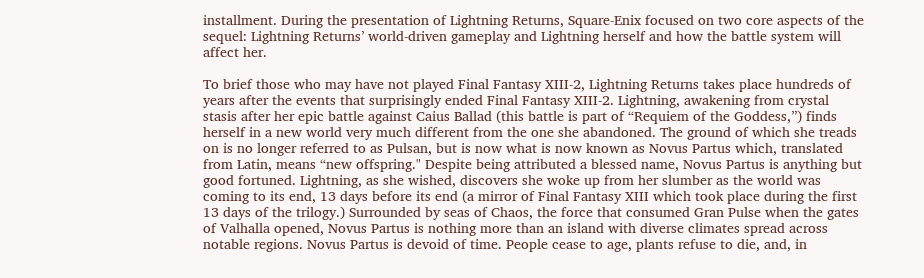installment. During the presentation of Lightning Returns, Square-Enix focused on two core aspects of the sequel: Lightning Returns’ world-driven gameplay and Lightning herself and how the battle system will affect her.

To brief those who may have not played Final Fantasy XIII-2, Lightning Returns takes place hundreds of years after the events that surprisingly ended Final Fantasy XIII-2. Lightning, awakening from crystal stasis after her epic battle against Caius Ballad (this battle is part of “Requiem of the Goddess,”) finds herself in a new world very much different from the one she abandoned. The ground of which she treads on is no longer referred to as Pulsan, but is now what is now known as Novus Partus which, translated from Latin, means “new offspring." Despite being attributed a blessed name, Novus Partus is anything but good fortuned. Lightning, as she wished, discovers she woke up from her slumber as the world was coming to its end, 13 days before its end (a mirror of Final Fantasy XIII which took place during the first 13 days of the trilogy.) Surrounded by seas of Chaos, the force that consumed Gran Pulse when the gates of Valhalla opened, Novus Partus is nothing more than an island with diverse climates spread across notable regions. Novus Partus is devoid of time. People cease to age, plants refuse to die, and, in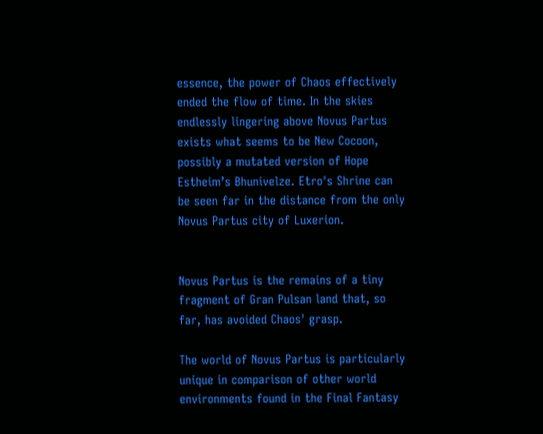essence, the power of Chaos effectively ended the flow of time. In the skies endlessly lingering above Novus Partus exists what seems to be New Cocoon, possibly a mutated version of Hope Estheim’s Bhunivelze. Etro's Shrine can be seen far in the distance from the only Novus Partus city of Luxerion.


Novus Partus is the remains of a tiny fragment of Gran Pulsan land that, so far, has avoided Chaos' grasp.

The world of Novus Partus is particularly unique in comparison of other world environments found in the Final Fantasy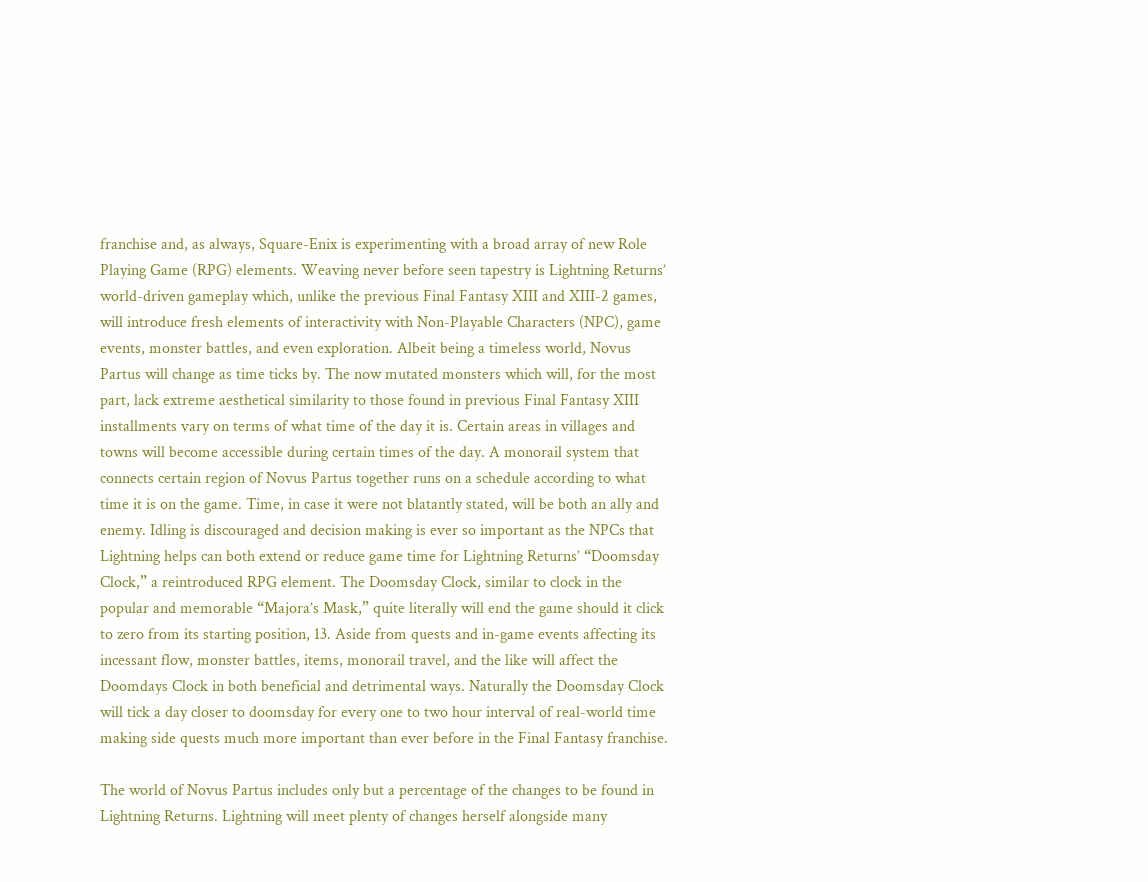franchise and, as always, Square-Enix is experimenting with a broad array of new Role Playing Game (RPG) elements. Weaving never before seen tapestry is Lightning Returns’ world-driven gameplay which, unlike the previous Final Fantasy XIII and XIII-2 games, will introduce fresh elements of interactivity with Non-Playable Characters (NPC), game events, monster battles, and even exploration. Albeit being a timeless world, Novus Partus will change as time ticks by. The now mutated monsters which will, for the most part, lack extreme aesthetical similarity to those found in previous Final Fantasy XIII installments vary on terms of what time of the day it is. Certain areas in villages and towns will become accessible during certain times of the day. A monorail system that connects certain region of Novus Partus together runs on a schedule according to what time it is on the game. Time, in case it were not blatantly stated, will be both an ally and enemy. Idling is discouraged and decision making is ever so important as the NPCs that Lightning helps can both extend or reduce game time for Lightning Returns’ “Doomsday Clock,” a reintroduced RPG element. The Doomsday Clock, similar to clock in the popular and memorable “Majora’s Mask,” quite literally will end the game should it click to zero from its starting position, 13. Aside from quests and in-game events affecting its incessant flow, monster battles, items, monorail travel, and the like will affect the Doomdays Clock in both beneficial and detrimental ways. Naturally the Doomsday Clock will tick a day closer to doomsday for every one to two hour interval of real-world time making side quests much more important than ever before in the Final Fantasy franchise.

The world of Novus Partus includes only but a percentage of the changes to be found in Lightning Returns. Lightning will meet plenty of changes herself alongside many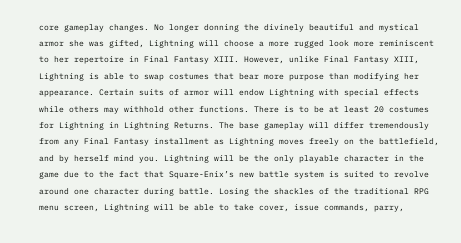core gameplay changes. No longer donning the divinely beautiful and mystical armor she was gifted, Lightning will choose a more rugged look more reminiscent to her repertoire in Final Fantasy XIII. However, unlike Final Fantasy XIII, Lightning is able to swap costumes that bear more purpose than modifying her appearance. Certain suits of armor will endow Lightning with special effects while others may withhold other functions. There is to be at least 20 costumes for Lightning in Lightning Returns. The base gameplay will differ tremendously from any Final Fantasy installment as Lightning moves freely on the battlefield, and by herself mind you. Lightning will be the only playable character in the game due to the fact that Square-Enix’s new battle system is suited to revolve around one character during battle. Losing the shackles of the traditional RPG menu screen, Lightning will be able to take cover, issue commands, parry,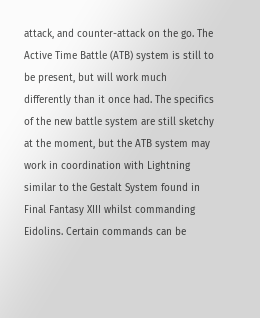attack, and counter-attack on the go. The Active Time Battle (ATB) system is still to be present, but will work much differently than it once had. The specifics of the new battle system are still sketchy at the moment, but the ATB system may work in coordination with Lightning similar to the Gestalt System found in Final Fantasy XIII whilst commanding Eidolins. Certain commands can be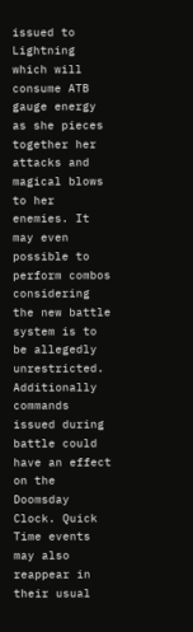issued to Lightning which will consume ATB gauge energy as she pieces together her attacks and magical blows to her enemies. It may even possible to perform combos considering the new battle system is to be allegedly unrestricted. Additionally commands issued during battle could have an effect on the Doomsday Clock. Quick Time events may also reappear in their usual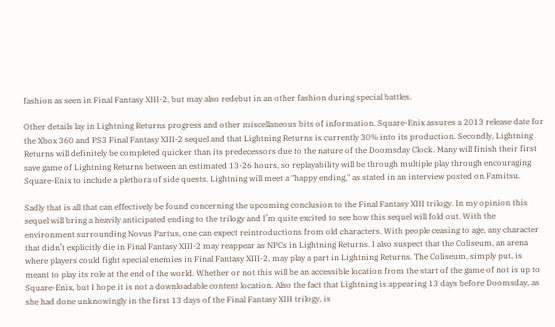fashion as seen in Final Fantasy XIII-2, but may also redebut in an other fashion during special battles.

Other details lay in Lightning Returns progress and other miscellaneous bits of information. Square-Enix assures a 2013 release date for the Xbox 360 and PS3 Final Fantasy XIII-2 sequel and that Lightning Returns is currently 30% into its production. Secondly, Lightning Returns will definitely be completed quicker than its predecessors due to the nature of the Doomsday Clock. Many will finish their first save game of Lightning Returns between an estimated 13-26 hours, so replayability will be through multiple play through encouraging Square-Enix to include a plethora of side quests. Lightning will meet a "happy ending," as stated in an interview posted on Famitsu.

Sadly that is all that can effectively be found concerning the upcoming conclusion to the Final Fantasy XIII trilogy. In my opinion this sequel will bring a heavily anticipated ending to the trilogy and I’m quite excited to see how this sequel will fold out. With the environment surrounding Novus Partus, one can expect reintroductions from old characters. With people ceasing to age, any character that didn’t explicitly die in Final Fantasy XIII-2 may reappear as NPCs in Lightning Returns. I also suspect that the Coliseum, an arena where players could fight special enemies in Final Fantasy XIII-2, may play a part in Lightning Returns. The Coliseum, simply put, is meant to play its role at the end of the world. Whether or not this will be an accessible location from the start of the game of not is up to Square-Enix, but I hope it is not a downloadable content location. Also the fact that Lightning is appearing 13 days before Doomsday, as she had done unknowingly in the first 13 days of the Final Fantasy XIII trilogy, is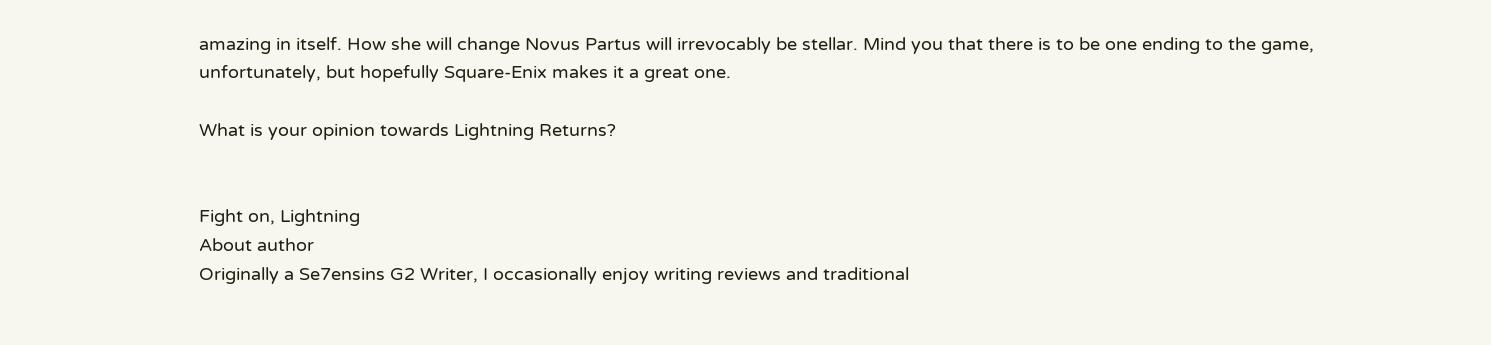amazing in itself. How she will change Novus Partus will irrevocably be stellar. Mind you that there is to be one ending to the game, unfortunately, but hopefully Square-Enix makes it a great one.

What is your opinion towards Lightning Returns?


Fight on, Lightning
About author
Originally a Se7ensins G2 Writer, I occasionally enjoy writing reviews and traditional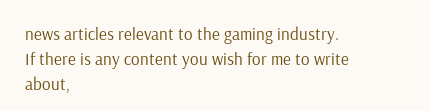news articles relevant to the gaming industry. If there is any content you wish for me to write about,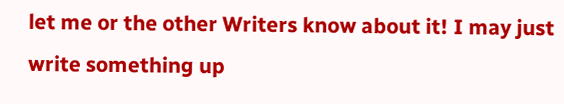let me or the other Writers know about it! I may just write something up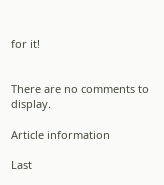for it!


There are no comments to display.

Article information

Last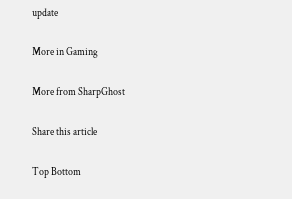update

More in Gaming

More from SharpGhost

Share this article

Top Bottom